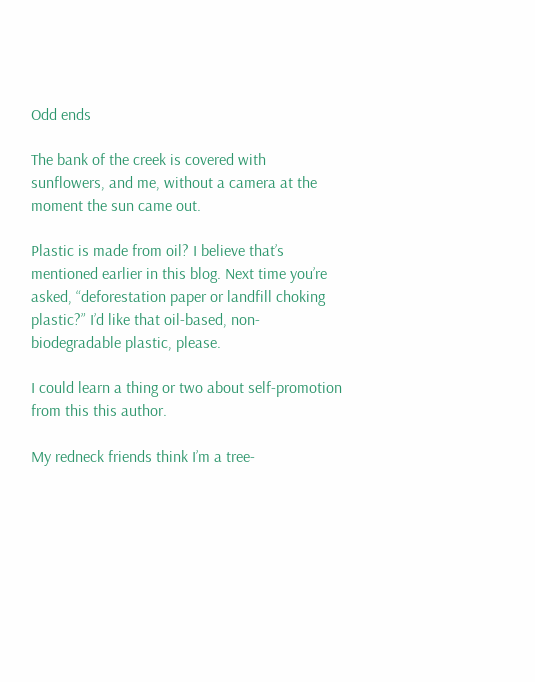Odd ends

The bank of the creek is covered with sunflowers, and me, without a camera at the moment the sun came out.

Plastic is made from oil? I believe that’s mentioned earlier in this blog. Next time you’re asked, “deforestation paper or landfill choking plastic?” I’d like that oil-based, non-biodegradable plastic, please.

I could learn a thing or two about self-promotion from this this author.

My redneck friends think I’m a tree-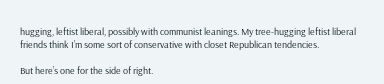hugging, leftist liberal, possibly with communist leanings. My tree-hugging leftist liberal friends think I’m some sort of conservative with closet Republican tendencies.

But here’s one for the side of right.